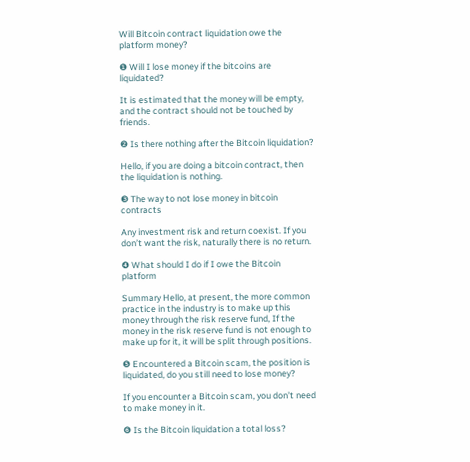Will Bitcoin contract liquidation owe the platform money?

❶ Will I lose money if the bitcoins are liquidated?

It is estimated that the money will be empty, and the contract should not be touched by friends.

❷ Is there nothing after the Bitcoin liquidation?

Hello, if you are doing a bitcoin contract, then the liquidation is nothing.

❸ The way to not lose money in bitcoin contracts

Any investment risk and return coexist. If you don’t want the risk, naturally there is no return.

❹ What should I do if I owe the Bitcoin platform

Summary Hello, at present, the more common practice in the industry is to make up this money through the risk reserve fund, If the money in the risk reserve fund is not enough to make up for it, it will be split through positions.

❺ Encountered a Bitcoin scam, the position is liquidated, do you still need to lose money?

If you encounter a Bitcoin scam, you don’t need to make money in it.

❻ Is the Bitcoin liquidation a total loss?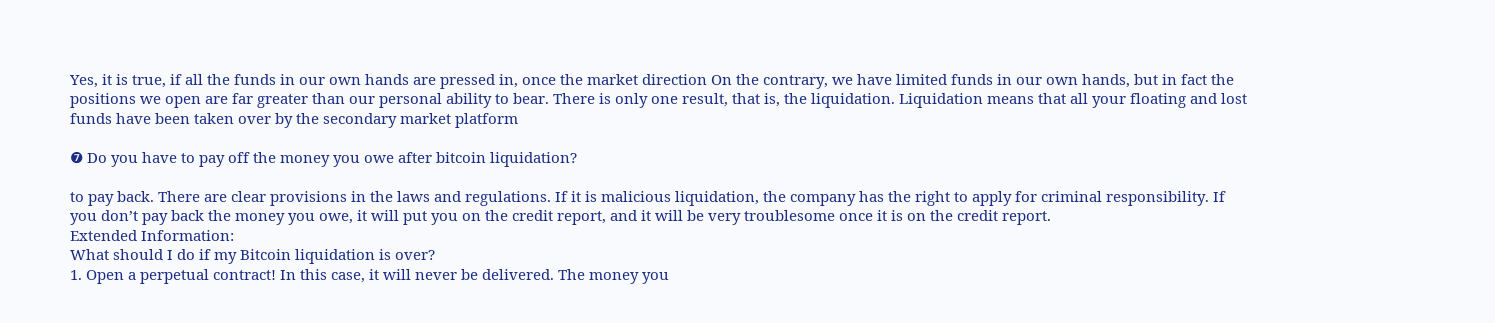Yes, it is true, if all the funds in our own hands are pressed in, once the market direction On the contrary, we have limited funds in our own hands, but in fact the positions we open are far greater than our personal ability to bear. There is only one result, that is, the liquidation. Liquidation means that all your floating and lost funds have been taken over by the secondary market platform

❼ Do you have to pay off the money you owe after bitcoin liquidation?

to pay back. There are clear provisions in the laws and regulations. If it is malicious liquidation, the company has the right to apply for criminal responsibility. If you don’t pay back the money you owe, it will put you on the credit report, and it will be very troublesome once it is on the credit report.
Extended Information:
What should I do if my Bitcoin liquidation is over?
1. Open a perpetual contract! In this case, it will never be delivered. The money you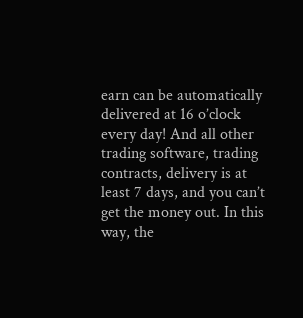earn can be automatically delivered at 16 o’clock every day! And all other trading software, trading contracts, delivery is at least 7 days, and you can’t get the money out. In this way, the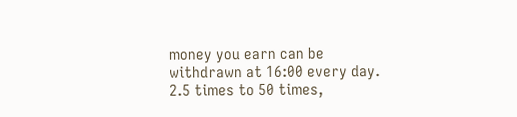money you earn can be withdrawn at 16:00 every day.
2.5 times to 50 times,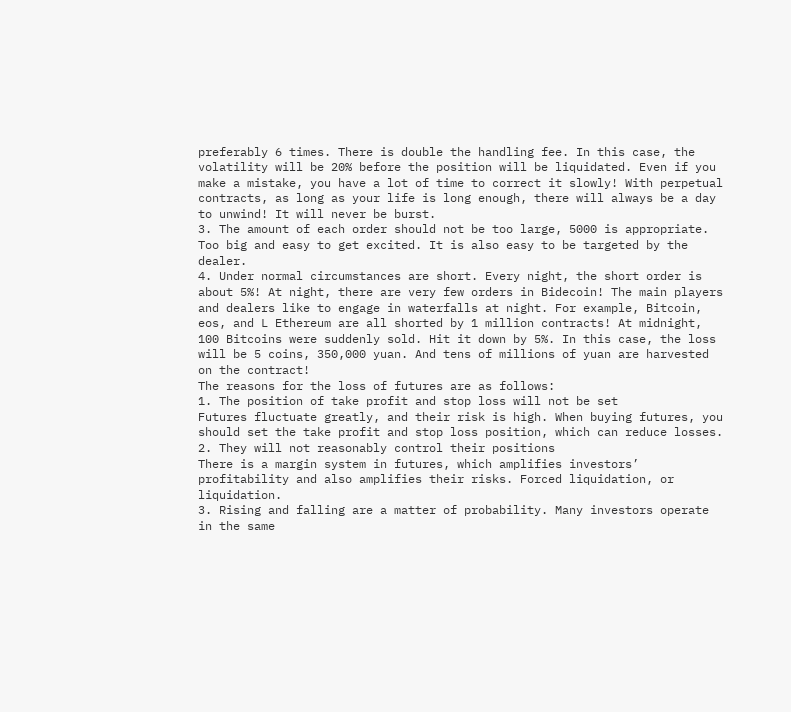preferably 6 times. There is double the handling fee. In this case, the volatility will be 20% before the position will be liquidated. Even if you make a mistake, you have a lot of time to correct it slowly! With perpetual contracts, as long as your life is long enough, there will always be a day to unwind! It will never be burst.
3. The amount of each order should not be too large, 5000 is appropriate. Too big and easy to get excited. It is also easy to be targeted by the dealer.
4. Under normal circumstances are short. Every night, the short order is about 5%! At night, there are very few orders in Bidecoin! The main players and dealers like to engage in waterfalls at night. For example, Bitcoin, eos, and L Ethereum are all shorted by 1 million contracts! At midnight, 100 Bitcoins were suddenly sold. Hit it down by 5%. In this case, the loss will be 5 coins, 350,000 yuan. And tens of millions of yuan are harvested on the contract!
The reasons for the loss of futures are as follows:
1. The position of take profit and stop loss will not be set
Futures fluctuate greatly, and their risk is high. When buying futures, you should set the take profit and stop loss position, which can reduce losses.
2. They will not reasonably control their positions
There is a margin system in futures, which amplifies investors’ profitability and also amplifies their risks. Forced liquidation, or liquidation.
3. Rising and falling are a matter of probability. Many investors operate in the same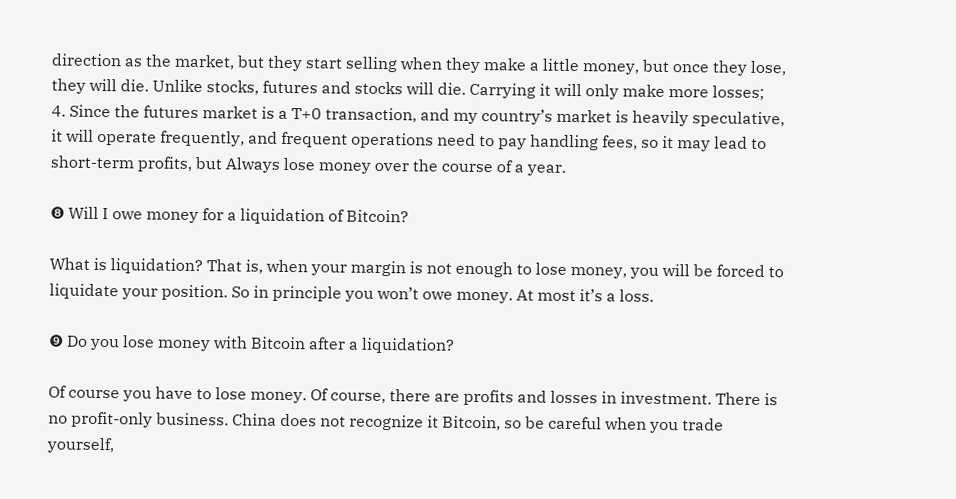direction as the market, but they start selling when they make a little money, but once they lose, they will die. Unlike stocks, futures and stocks will die. Carrying it will only make more losses;
4. Since the futures market is a T+0 transaction, and my country’s market is heavily speculative, it will operate frequently, and frequent operations need to pay handling fees, so it may lead to short-term profits, but Always lose money over the course of a year.

❽ Will I owe money for a liquidation of Bitcoin?

What is liquidation? That is, when your margin is not enough to lose money, you will be forced to liquidate your position. So in principle you won’t owe money. At most it’s a loss.

❾ Do you lose money with Bitcoin after a liquidation?

Of course you have to lose money. Of course, there are profits and losses in investment. There is no profit-only business. China does not recognize it Bitcoin, so be careful when you trade yourself,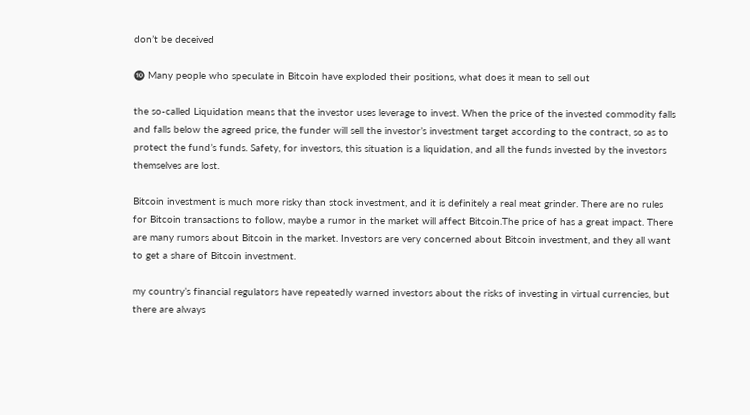don’t be deceived

❿ Many people who speculate in Bitcoin have exploded their positions, what does it mean to sell out

the so-called Liquidation means that the investor uses leverage to invest. When the price of the invested commodity falls and falls below the agreed price, the funder will sell the investor’s investment target according to the contract, so as to protect the fund’s funds. Safety, for investors, this situation is a liquidation, and all the funds invested by the investors themselves are lost.

Bitcoin investment is much more risky than stock investment, and it is definitely a real meat grinder. There are no rules for Bitcoin transactions to follow, maybe a rumor in the market will affect Bitcoin.The price of has a great impact. There are many rumors about Bitcoin in the market. Investors are very concerned about Bitcoin investment, and they all want to get a share of Bitcoin investment.

my country’s financial regulators have repeatedly warned investors about the risks of investing in virtual currencies, but there are always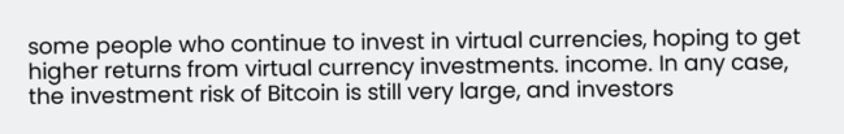some people who continue to invest in virtual currencies, hoping to get higher returns from virtual currency investments. income. In any case, the investment risk of Bitcoin is still very large, and investors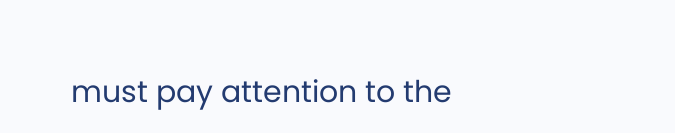must pay attention to the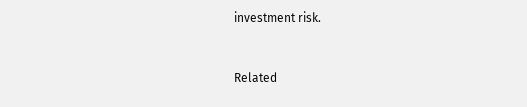investment risk.


Related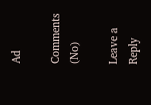Ad

Comments (No)

Leave a Reply